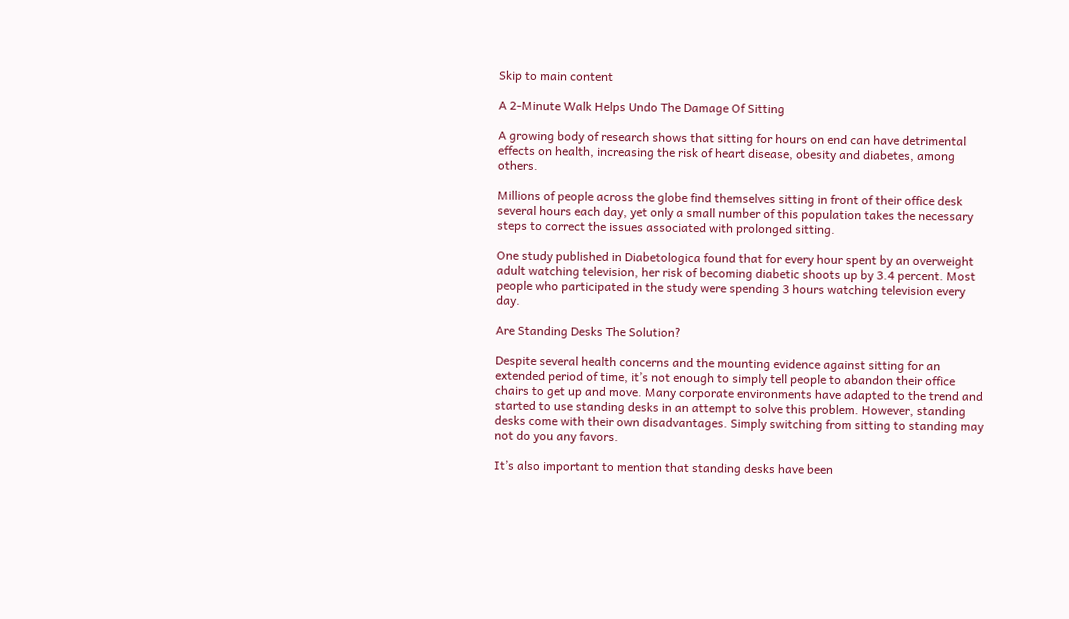Skip to main content

A 2-Minute Walk Helps Undo The Damage Of Sitting

A growing body of research shows that sitting for hours on end can have detrimental effects on health, increasing the risk of heart disease, obesity and diabetes, among others.

Millions of people across the globe find themselves sitting in front of their office desk several hours each day, yet only a small number of this population takes the necessary steps to correct the issues associated with prolonged sitting.

One study published in Diabetologica found that for every hour spent by an overweight adult watching television, her risk of becoming diabetic shoots up by 3.4 percent. Most people who participated in the study were spending 3 hours watching television every day.

Are Standing Desks The Solution?

Despite several health concerns and the mounting evidence against sitting for an extended period of time, it’s not enough to simply tell people to abandon their office chairs to get up and move. Many corporate environments have adapted to the trend and started to use standing desks in an attempt to solve this problem. However, standing desks come with their own disadvantages. Simply switching from sitting to standing may not do you any favors.

It’s also important to mention that standing desks have been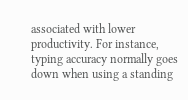associated with lower productivity. For instance, typing accuracy normally goes down when using a standing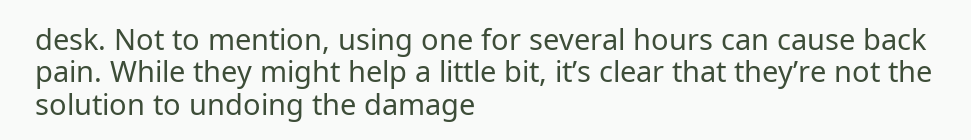desk. Not to mention, using one for several hours can cause back pain. While they might help a little bit, it’s clear that they’re not the solution to undoing the damage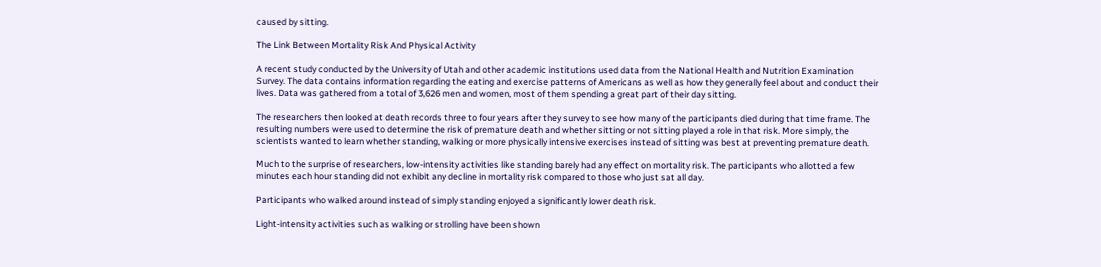caused by sitting.

The Link Between Mortality Risk And Physical Activity

A recent study conducted by the University of Utah and other academic institutions used data from the National Health and Nutrition Examination Survey. The data contains information regarding the eating and exercise patterns of Americans as well as how they generally feel about and conduct their lives. Data was gathered from a total of 3,626 men and women, most of them spending a great part of their day sitting.

The researchers then looked at death records three to four years after they survey to see how many of the participants died during that time frame. The resulting numbers were used to determine the risk of premature death and whether sitting or not sitting played a role in that risk. More simply, the scientists wanted to learn whether standing, walking or more physically intensive exercises instead of sitting was best at preventing premature death.

Much to the surprise of researchers, low-intensity activities like standing barely had any effect on mortality risk. The participants who allotted a few minutes each hour standing did not exhibit any decline in mortality risk compared to those who just sat all day.

Participants who walked around instead of simply standing enjoyed a significantly lower death risk.

Light-intensity activities such as walking or strolling have been shown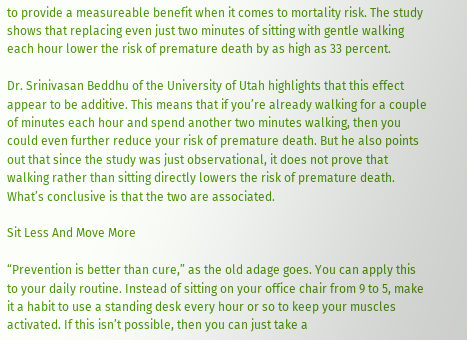to provide a measureable benefit when it comes to mortality risk. The study shows that replacing even just two minutes of sitting with gentle walking each hour lower the risk of premature death by as high as 33 percent.

Dr. Srinivasan Beddhu of the University of Utah highlights that this effect appear to be additive. This means that if you’re already walking for a couple of minutes each hour and spend another two minutes walking, then you could even further reduce your risk of premature death. But he also points out that since the study was just observational, it does not prove that walking rather than sitting directly lowers the risk of premature death. What’s conclusive is that the two are associated.

Sit Less And Move More

“Prevention is better than cure,” as the old adage goes. You can apply this to your daily routine. Instead of sitting on your office chair from 9 to 5, make it a habit to use a standing desk every hour or so to keep your muscles activated. If this isn’t possible, then you can just take a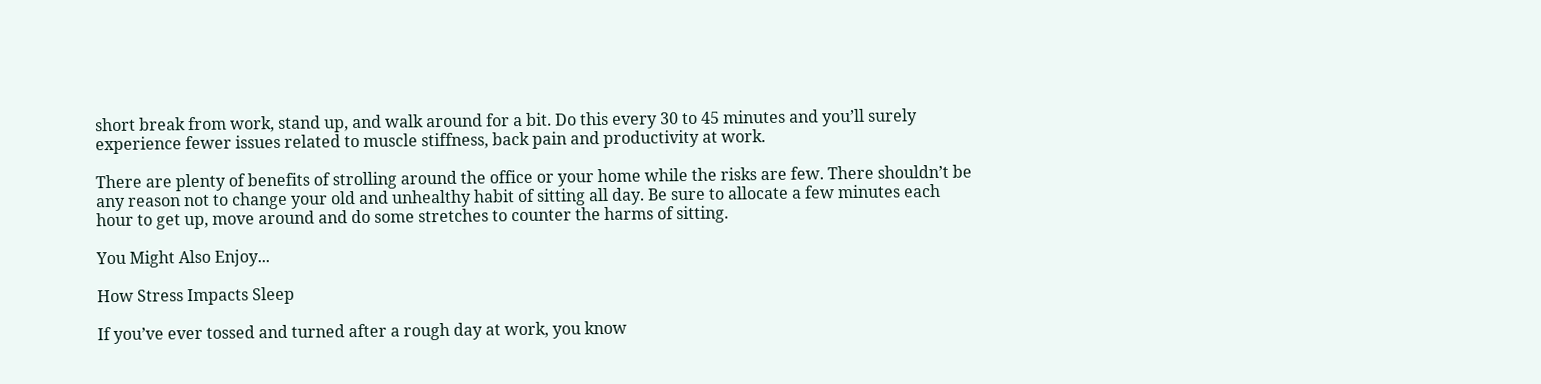short break from work, stand up, and walk around for a bit. Do this every 30 to 45 minutes and you’ll surely experience fewer issues related to muscle stiffness, back pain and productivity at work.

There are plenty of benefits of strolling around the office or your home while the risks are few. There shouldn’t be any reason not to change your old and unhealthy habit of sitting all day. Be sure to allocate a few minutes each hour to get up, move around and do some stretches to counter the harms of sitting.

You Might Also Enjoy...

How Stress Impacts Sleep

If you’ve ever tossed and turned after a rough day at work, you know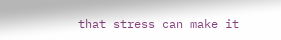that stress can make it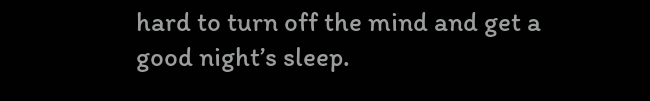hard to turn off the mind and get a good night’s sleep.